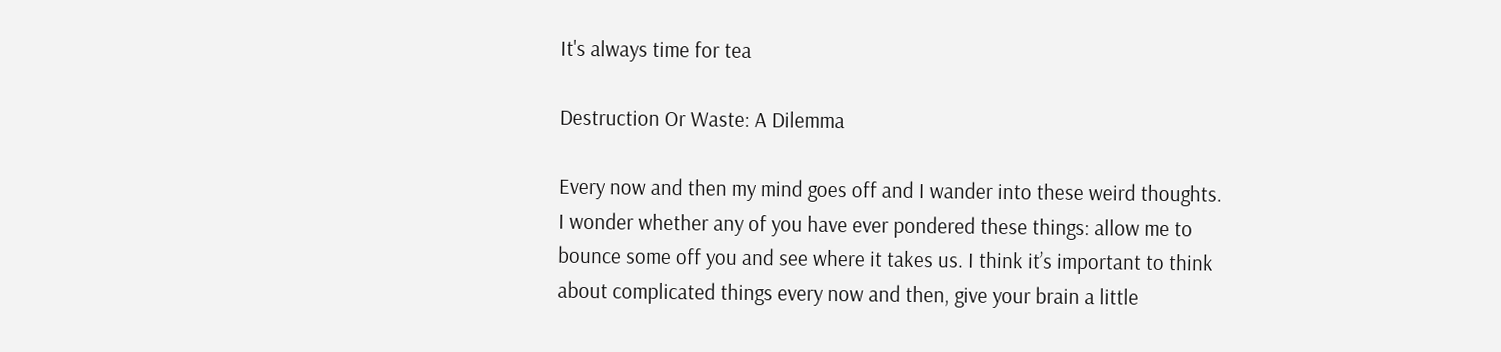It's always time for tea

Destruction Or Waste: A Dilemma

Every now and then my mind goes off and I wander into these weird thoughts. I wonder whether any of you have ever pondered these things: allow me to bounce some off you and see where it takes us. I think it’s important to think about complicated things every now and then, give your brain a little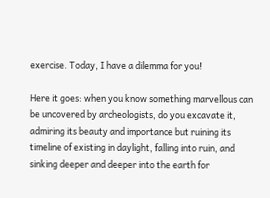exercise. Today, I have a dilemma for you!

Here it goes: when you know something marvellous can be uncovered by archeologists, do you excavate it, admiring its beauty and importance but ruining its timeline of existing in daylight, falling into ruin, and sinking deeper and deeper into the earth for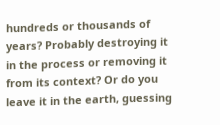hundreds or thousands of years? Probably destroying it in the process or removing it from its context? Or do you leave it in the earth, guessing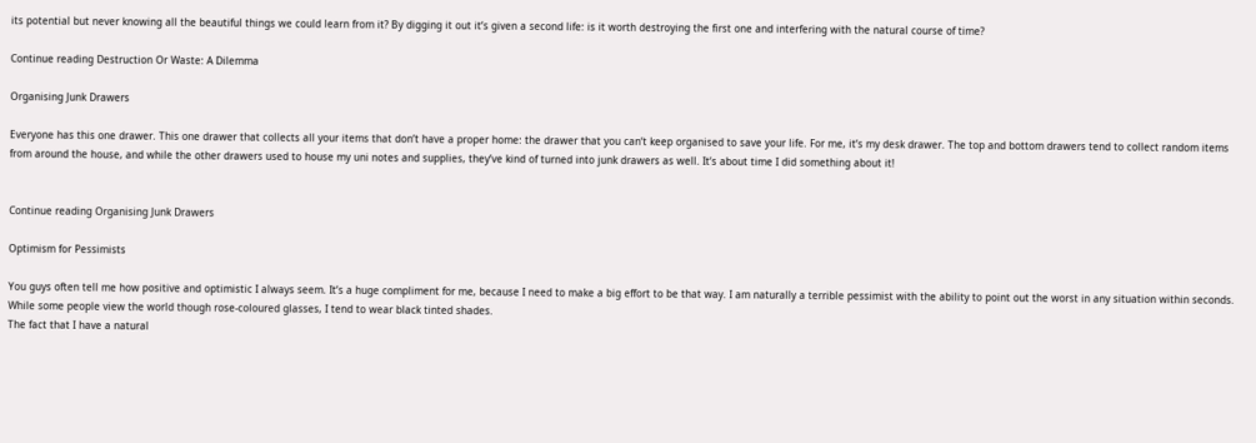its potential but never knowing all the beautiful things we could learn from it? By digging it out it’s given a second life: is it worth destroying the first one and interfering with the natural course of time?

Continue reading Destruction Or Waste: A Dilemma

Organising Junk Drawers

Everyone has this one drawer. This one drawer that collects all your items that don’t have a proper home: the drawer that you can’t keep organised to save your life. For me, it’s my desk drawer. The top and bottom drawers tend to collect random items from around the house, and while the other drawers used to house my uni notes and supplies, they’ve kind of turned into junk drawers as well. It’s about time I did something about it!


Continue reading Organising Junk Drawers

Optimism for Pessimists

You guys often tell me how positive and optimistic I always seem. It’s a huge compliment for me, because I need to make a big effort to be that way. I am naturally a terrible pessimist with the ability to point out the worst in any situation within seconds. While some people view the world though rose-coloured glasses, I tend to wear black tinted shades.
The fact that I have a natural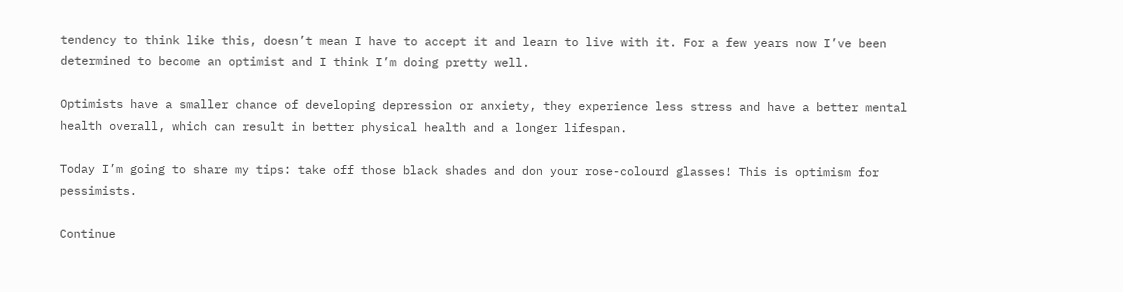tendency to think like this, doesn’t mean I have to accept it and learn to live with it. For a few years now I’ve been determined to become an optimist and I think I’m doing pretty well.

Optimists have a smaller chance of developing depression or anxiety, they experience less stress and have a better mental health overall, which can result in better physical health and a longer lifespan.

Today I’m going to share my tips: take off those black shades and don your rose-colourd glasses! This is optimism for pessimists.

Continue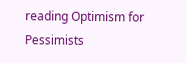reading Optimism for Pessimists